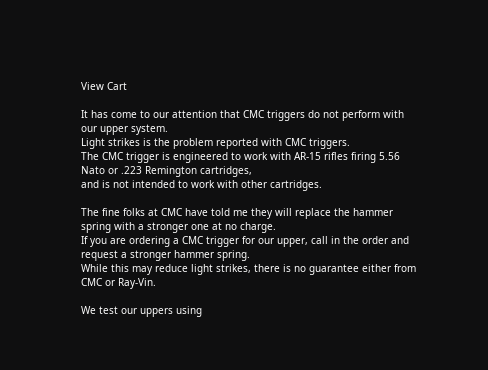View Cart

It has come to our attention that CMC triggers do not perform with our upper system.
Light strikes is the problem reported with CMC triggers.
The CMC trigger is engineered to work with AR-15 rifles firing 5.56 Nato or .223 Remington cartridges,
and is not intended to work with other cartridges.

The fine folks at CMC have told me they will replace the hammer spring with a stronger one at no charge.
If you are ordering a CMC trigger for our upper, call in the order and request a stronger hammer spring.
While this may reduce light strikes, there is no guarantee either from CMC or Ray-Vin.

We test our uppers using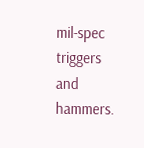mil-spec triggers and hammers.